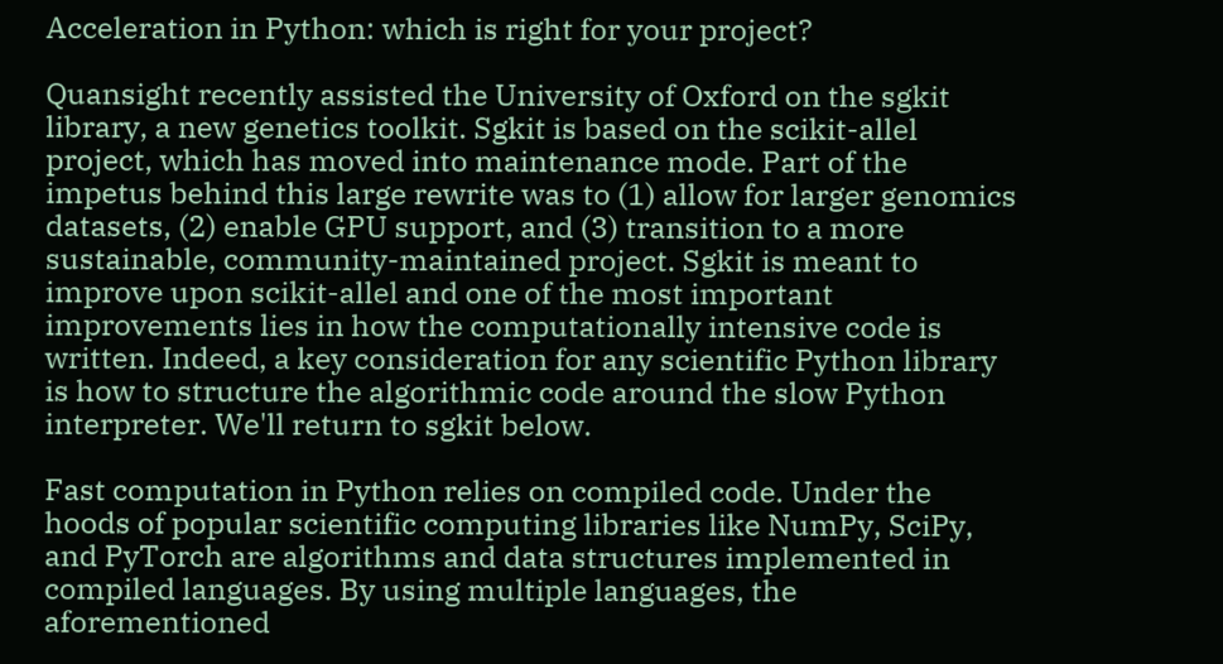Acceleration in Python: which is right for your project?

Quansight recently assisted the University of Oxford on the sgkit library, a new genetics toolkit. Sgkit is based on the scikit-allel project, which has moved into maintenance mode. Part of the impetus behind this large rewrite was to (1) allow for larger genomics datasets, (2) enable GPU support, and (3) transition to a more sustainable, community-maintained project. Sgkit is meant to improve upon scikit-allel and one of the most important improvements lies in how the computationally intensive code is written. Indeed, a key consideration for any scientific Python library is how to structure the algorithmic code around the slow Python interpreter. We'll return to sgkit below.

Fast computation in Python relies on compiled code. Under the hoods of popular scientific computing libraries like NumPy, SciPy, and PyTorch are algorithms and data structures implemented in compiled languages. By using multiple languages, the aforementioned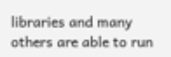libraries and many others are able to run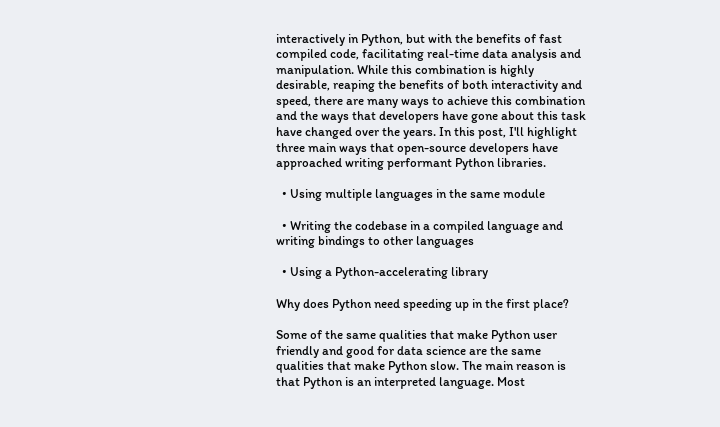interactively in Python, but with the benefits of fast compiled code, facilitating real-time data analysis and manipulation. While this combination is highly desirable, reaping the benefits of both interactivity and speed, there are many ways to achieve this combination and the ways that developers have gone about this task have changed over the years. In this post, I'll highlight three main ways that open-source developers have approached writing performant Python libraries.

  • Using multiple languages in the same module

  • Writing the codebase in a compiled language and writing bindings to other languages

  • Using a Python-accelerating library

Why does Python need speeding up in the first place?

Some of the same qualities that make Python user friendly and good for data science are the same qualities that make Python slow. The main reason is that Python is an interpreted language. Most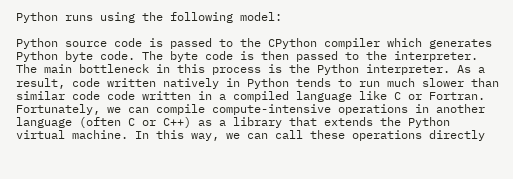Python runs using the following model:

Python source code is passed to the CPython compiler which generates Python byte code. The byte code is then passed to the interpreter. The main bottleneck in this process is the Python interpreter. As a result, code written natively in Python tends to run much slower than similar code code written in a compiled language like C or Fortran. Fortunately, we can compile compute-intensive operations in another language (often C or C++) as a library that extends the Python virtual machine. In this way, we can call these operations directly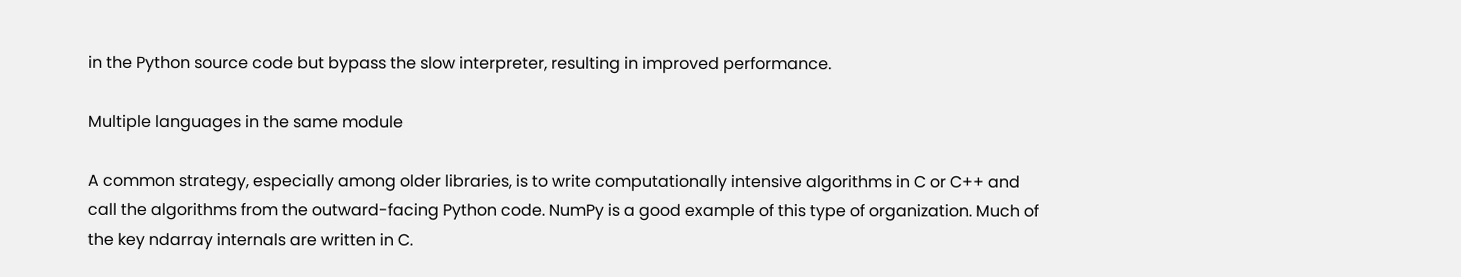in the Python source code but bypass the slow interpreter, resulting in improved performance.

Multiple languages in the same module

A common strategy, especially among older libraries, is to write computationally intensive algorithms in C or C++ and call the algorithms from the outward-facing Python code. NumPy is a good example of this type of organization. Much of the key ndarray internals are written in C.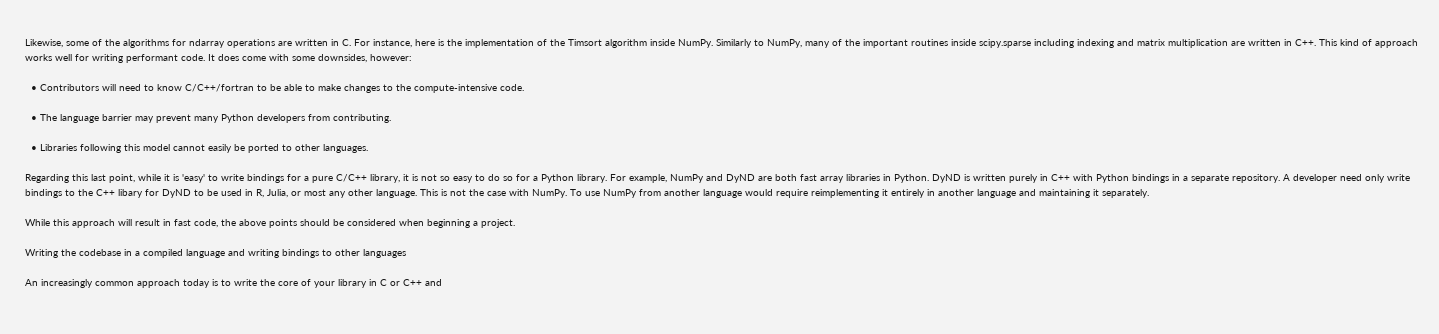Likewise, some of the algorithms for ndarray operations are written in C. For instance, here is the implementation of the Timsort algorithm inside NumPy. Similarly to NumPy, many of the important routines inside scipy.sparse including indexing and matrix multiplication are written in C++. This kind of approach works well for writing performant code. It does come with some downsides, however:

  • Contributors will need to know C/C++/fortran to be able to make changes to the compute-intensive code.

  • The language barrier may prevent many Python developers from contributing.

  • Libraries following this model cannot easily be ported to other languages.

Regarding this last point, while it is 'easy' to write bindings for a pure C/C++ library, it is not so easy to do so for a Python library. For example, NumPy and DyND are both fast array libraries in Python. DyND is written purely in C++ with Python bindings in a separate repository. A developer need only write bindings to the C++ libary for DyND to be used in R, Julia, or most any other language. This is not the case with NumPy. To use NumPy from another language would require reimplementing it entirely in another language and maintaining it separately.

While this approach will result in fast code, the above points should be considered when beginning a project.

Writing the codebase in a compiled language and writing bindings to other languages

An increasingly common approach today is to write the core of your library in C or C++ and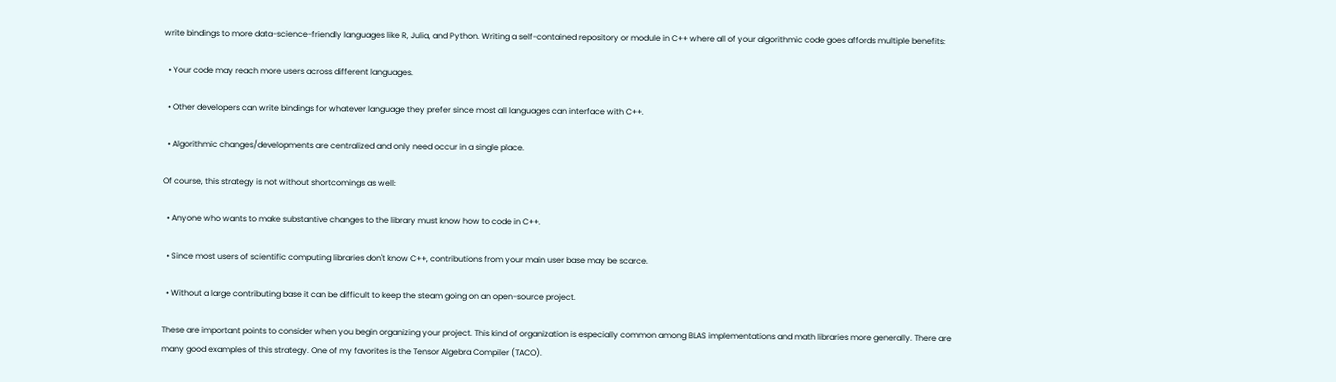write bindings to more data-science-friendly languages like R, Julia, and Python. Writing a self-contained repository or module in C++ where all of your algorithmic code goes affords multiple benefits:

  • Your code may reach more users across different languages.

  • Other developers can write bindings for whatever language they prefer since most all languages can interface with C++.

  • Algorithmic changes/developments are centralized and only need occur in a single place.

Of course, this strategy is not without shortcomings as well:

  • Anyone who wants to make substantive changes to the library must know how to code in C++.

  • Since most users of scientific computing libraries don't know C++, contributions from your main user base may be scarce.

  • Without a large contributing base it can be difficult to keep the steam going on an open-source project.

These are important points to consider when you begin organizing your project. This kind of organization is especially common among BLAS implementations and math libraries more generally. There are many good examples of this strategy. One of my favorites is the Tensor Algebra Compiler (TACO).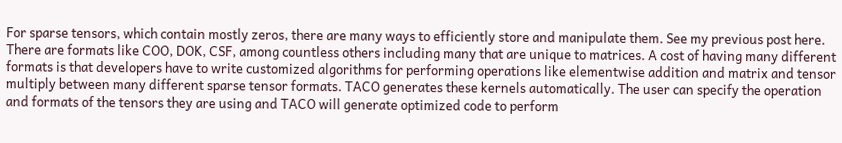For sparse tensors, which contain mostly zeros, there are many ways to efficiently store and manipulate them. See my previous post here. There are formats like COO, DOK, CSF, among countless others including many that are unique to matrices. A cost of having many different formats is that developers have to write customized algorithms for performing operations like elementwise addition and matrix and tensor multiply between many different sparse tensor formats. TACO generates these kernels automatically. The user can specify the operation and formats of the tensors they are using and TACO will generate optimized code to perform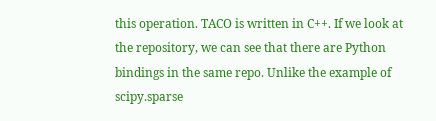this operation. TACO is written in C++. If we look at the repository, we can see that there are Python bindings in the same repo. Unlike the example of scipy.sparse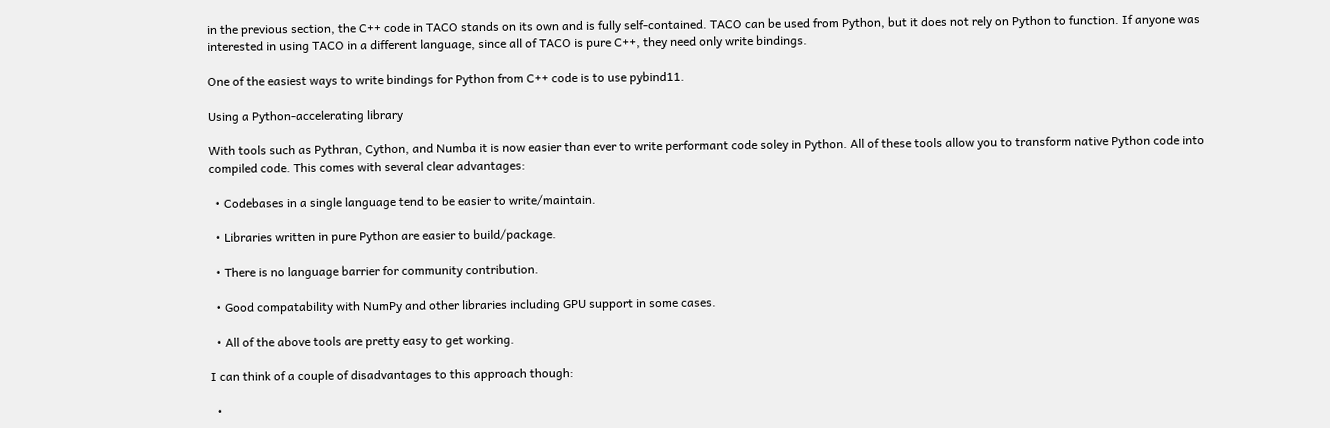in the previous section, the C++ code in TACO stands on its own and is fully self-contained. TACO can be used from Python, but it does not rely on Python to function. If anyone was interested in using TACO in a different language, since all of TACO is pure C++, they need only write bindings.

One of the easiest ways to write bindings for Python from C++ code is to use pybind11.

Using a Python-accelerating library

With tools such as Pythran, Cython, and Numba it is now easier than ever to write performant code soley in Python. All of these tools allow you to transform native Python code into compiled code. This comes with several clear advantages:

  • Codebases in a single language tend to be easier to write/maintain.

  • Libraries written in pure Python are easier to build/package.

  • There is no language barrier for community contribution.

  • Good compatability with NumPy and other libraries including GPU support in some cases.

  • All of the above tools are pretty easy to get working.

I can think of a couple of disadvantages to this approach though:

  •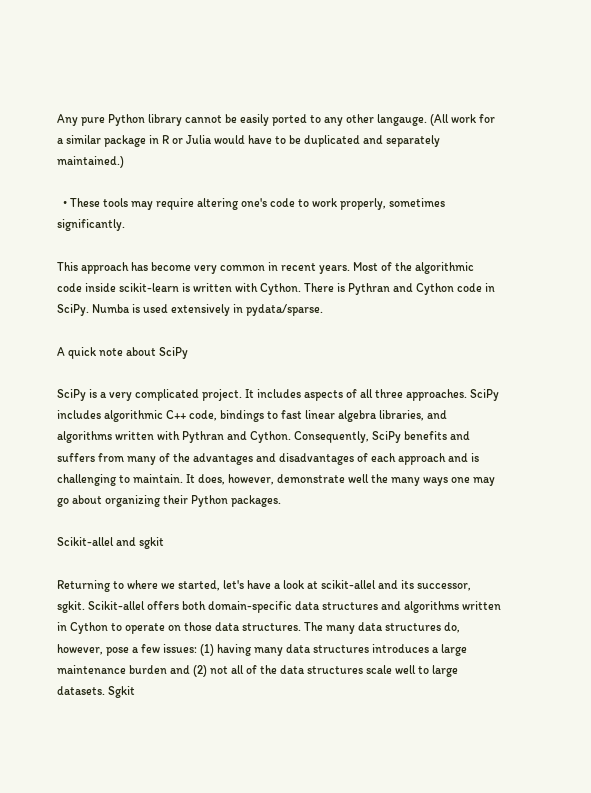Any pure Python library cannot be easily ported to any other langauge. (All work for a similar package in R or Julia would have to be duplicated and separately maintained.)

  • These tools may require altering one's code to work properly, sometimes significantly.

This approach has become very common in recent years. Most of the algorithmic code inside scikit-learn is written with Cython. There is Pythran and Cython code in SciPy. Numba is used extensively in pydata/sparse.

A quick note about SciPy

SciPy is a very complicated project. It includes aspects of all three approaches. SciPy includes algorithmic C++ code, bindings to fast linear algebra libraries, and algorithms written with Pythran and Cython. Consequently, SciPy benefits and suffers from many of the advantages and disadvantages of each approach and is challenging to maintain. It does, however, demonstrate well the many ways one may go about organizing their Python packages.

Scikit-allel and sgkit

Returning to where we started, let's have a look at scikit-allel and its successor, sgkit. Scikit-allel offers both domain-specific data structures and algorithms written in Cython to operate on those data structures. The many data structures do, however, pose a few issues: (1) having many data structures introduces a large maintenance burden and (2) not all of the data structures scale well to large datasets. Sgkit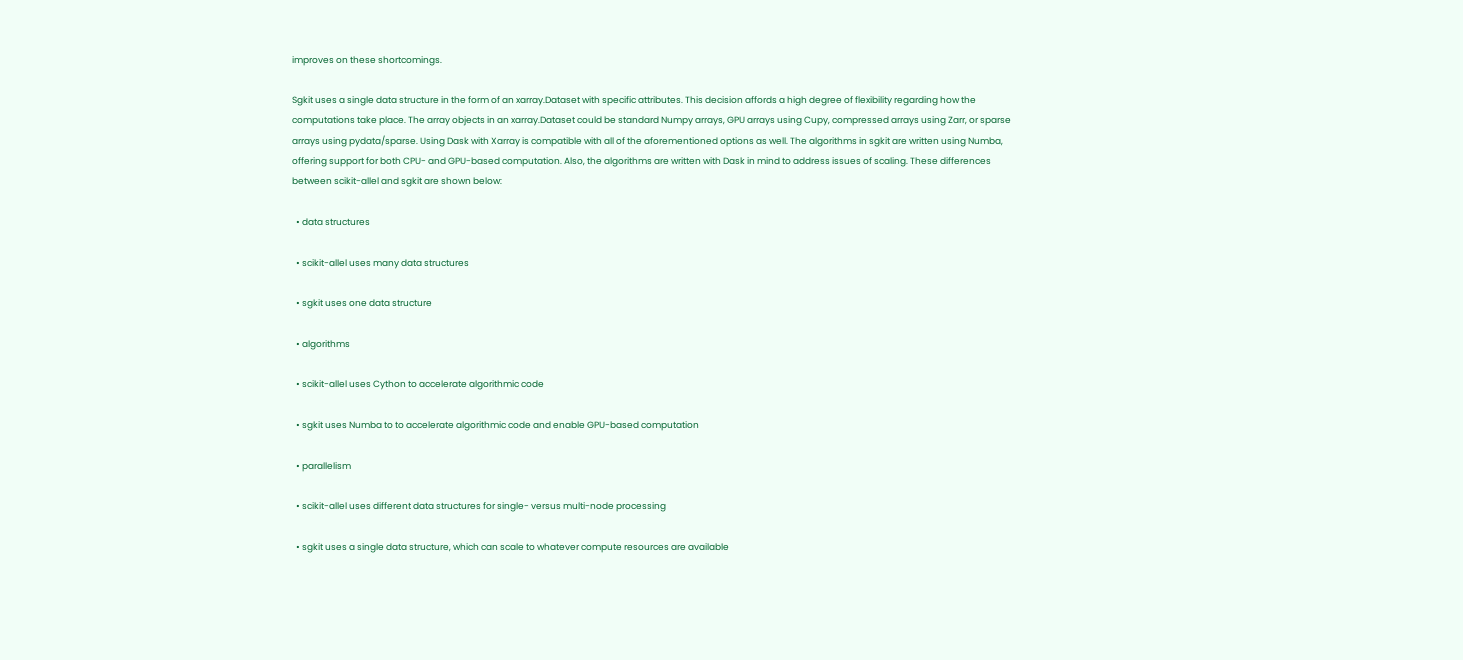improves on these shortcomings.

Sgkit uses a single data structure in the form of an xarray.Dataset with specific attributes. This decision affords a high degree of flexibility regarding how the computations take place. The array objects in an xarray.Dataset could be standard Numpy arrays, GPU arrays using Cupy, compressed arrays using Zarr, or sparse arrays using pydata/sparse. Using Dask with Xarray is compatible with all of the aforementioned options as well. The algorithms in sgkit are written using Numba, offering support for both CPU- and GPU-based computation. Also, the algorithms are written with Dask in mind to address issues of scaling. These differences between scikit-allel and sgkit are shown below:

  • data structures

  • scikit-allel uses many data structures

  • sgkit uses one data structure

  • algorithms

  • scikit-allel uses Cython to accelerate algorithmic code

  • sgkit uses Numba to to accelerate algorithmic code and enable GPU-based computation

  • parallelism

  • scikit-allel uses different data structures for single- versus multi-node processing

  • sgkit uses a single data structure, which can scale to whatever compute resources are available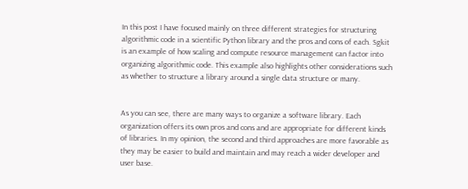In this post I have focused mainly on three different strategies for structuring algorithmic code in a scientific Python library and the pros and cons of each. Sgkit is an example of how scaling and compute resource management can factor into organizing algorithmic code. This example also highlights other considerations such as whether to structure a library around a single data structure or many.


As you can see, there are many ways to organize a software library. Each organization offers its own pros and cons and are appropriate for different kinds of libraries. In my opinion, the second and third approaches are more favorable as they may be easier to build and maintain and may reach a wider developer and user base.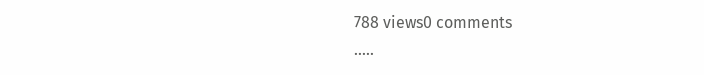788 views0 comments
.....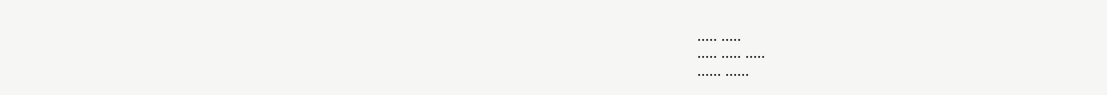..... .....
..... ..... .....
...... ......